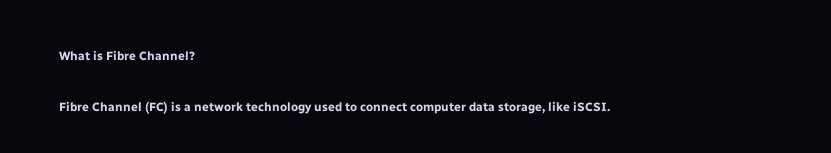What is Fibre Channel?

Fibre Channel (FC) is a network technology used to connect computer data storage, like iSCSI.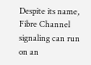Despite its name, Fibre Channel signaling can run on an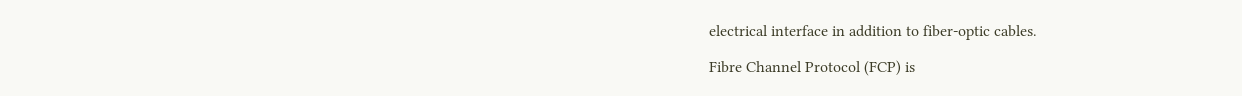electrical interface in addition to fiber-optic cables.

Fibre Channel Protocol (FCP) is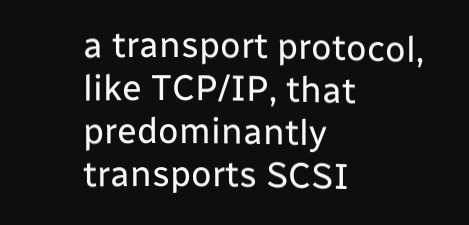a transport protocol, like TCP/IP, that predominantly transports SCSI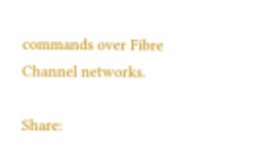commands over Fibre Channel networks.

Share: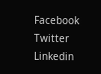Facebook Twitter Linkedin